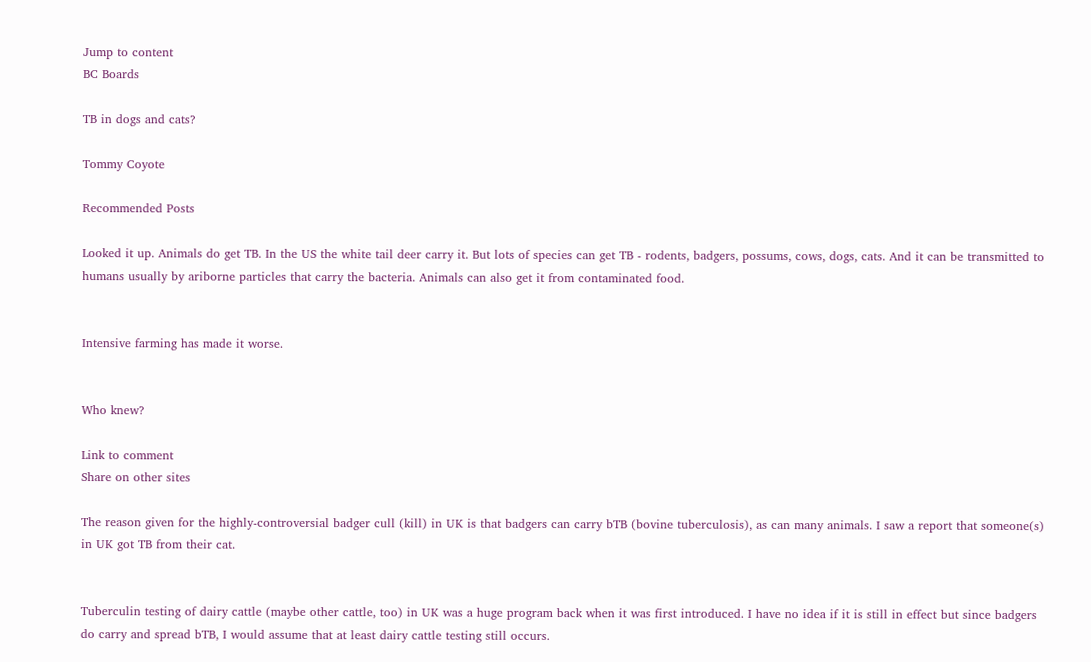Jump to content
BC Boards

TB in dogs and cats?

Tommy Coyote

Recommended Posts

Looked it up. Animals do get TB. In the US the white tail deer carry it. But lots of species can get TB - rodents, badgers, possums, cows, dogs, cats. And it can be transmitted to humans usually by ariborne particles that carry the bacteria. Animals can also get it from contaminated food.


Intensive farming has made it worse.


Who knew?

Link to comment
Share on other sites

The reason given for the highly-controversial badger cull (kill) in UK is that badgers can carry bTB (bovine tuberculosis), as can many animals. I saw a report that someone(s) in UK got TB from their cat.


Tuberculin testing of dairy cattle (maybe other cattle, too) in UK was a huge program back when it was first introduced. I have no idea if it is still in effect but since badgers do carry and spread bTB, I would assume that at least dairy cattle testing still occurs.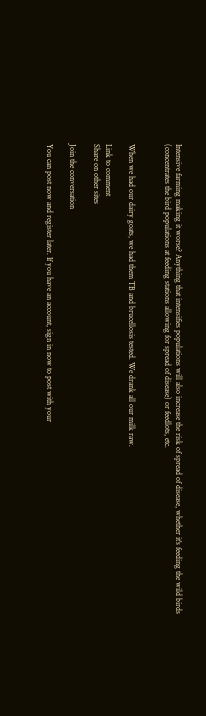Intensive farming making it worse? Anything that intensifies populations will also increase the risk of spread of disease, whether it's feeding the wild birds (concentrates the bird populations at feeding stations allowing for spread of disease) or feedlots, etc.


When we had our dairy goats, we had them TB and brucellosis tested. We drank all our milk raw.

Link to comment
Share on other sites

Join the conversation

You can post now and register later. If you have an account, sign in now to post with your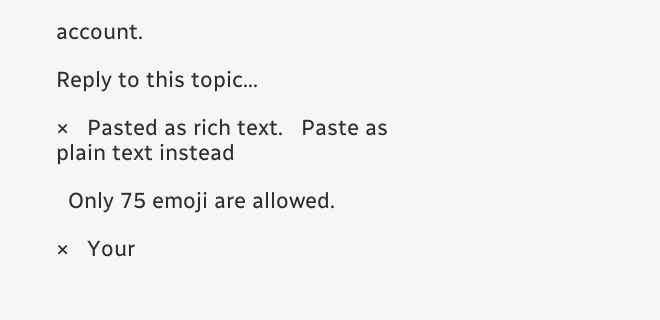account.

Reply to this topic...

×   Pasted as rich text.   Paste as plain text instead

  Only 75 emoji are allowed.

×   Your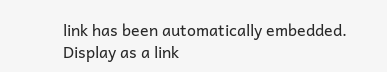link has been automatically embedded.   Display as a link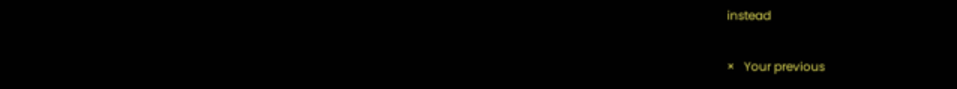instead

×   Your previous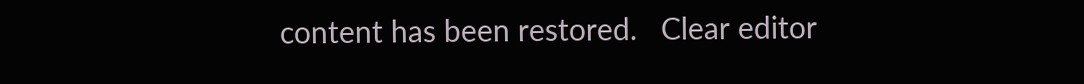content has been restored.   Clear editor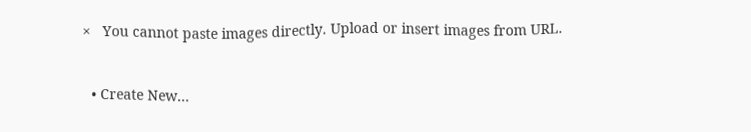×   You cannot paste images directly. Upload or insert images from URL.


  • Create New...